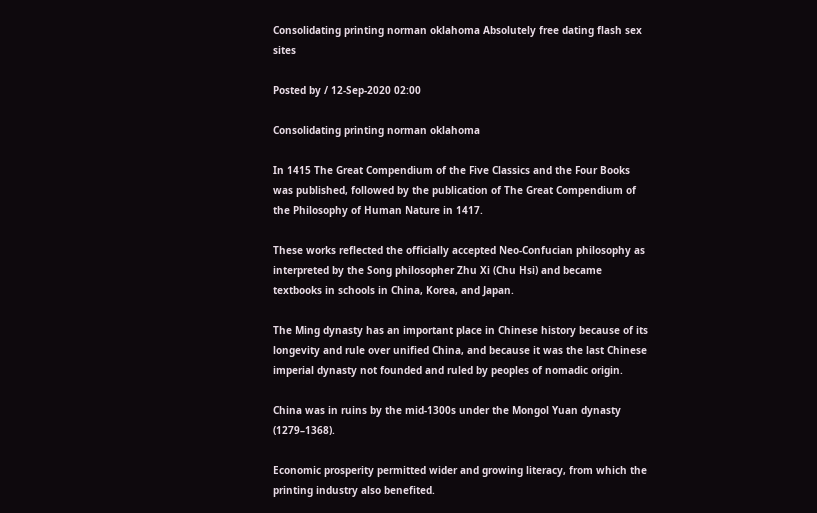Consolidating printing norman oklahoma Absolutely free dating flash sex sites

Posted by / 12-Sep-2020 02:00

Consolidating printing norman oklahoma

In 1415 The Great Compendium of the Five Classics and the Four Books was published, followed by the publication of The Great Compendium of the Philosophy of Human Nature in 1417.

These works reflected the officially accepted Neo-Confucian philosophy as interpreted by the Song philosopher Zhu Xi (Chu Hsi) and became textbooks in schools in China, Korea, and Japan.

The Ming dynasty has an important place in Chinese history because of its longevity and rule over unified China, and because it was the last Chinese imperial dynasty not founded and ruled by peoples of nomadic origin.

China was in ruins by the mid-1300s under the Mongol Yuan dynasty (1279–1368).

Economic prosperity permitted wider and growing literacy, from which the printing industry also benefited.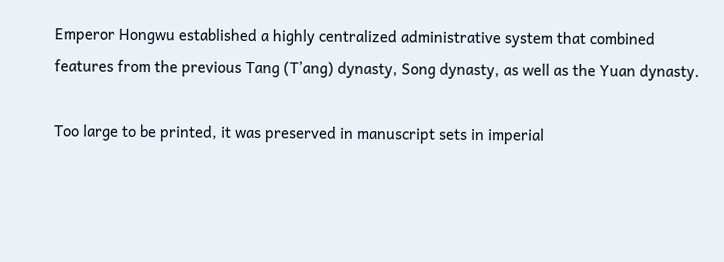Emperor Hongwu established a highly centralized administrative system that combined features from the previous Tang (T’ang) dynasty, Song dynasty, as well as the Yuan dynasty.

Too large to be printed, it was preserved in manuscript sets in imperial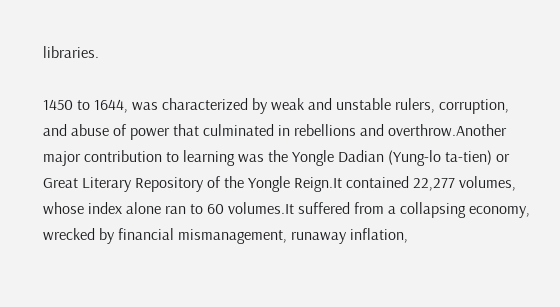libraries.

1450 to 1644, was characterized by weak and unstable rulers, corruption, and abuse of power that culminated in rebellions and overthrow.Another major contribution to learning was the Yongle Dadian (Yung-lo ta-tien) or Great Literary Repository of the Yongle Reign.It contained 22,277 volumes, whose index alone ran to 60 volumes.It suffered from a collapsing economy, wrecked by financial mismanagement, runaway inflation,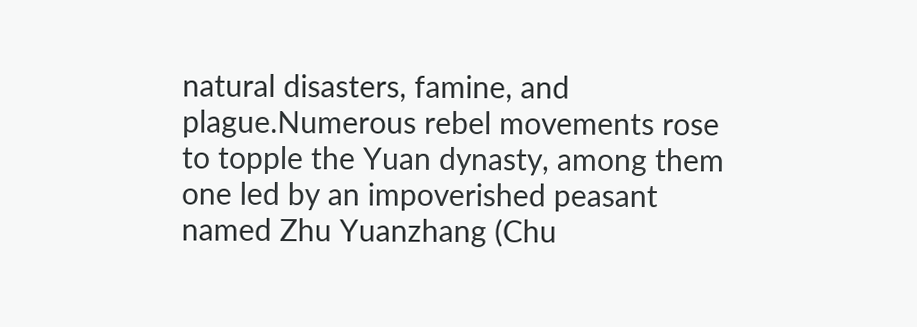natural disasters, famine, and plague.Numerous rebel movements rose to topple the Yuan dynasty, among them one led by an impoverished peasant named Zhu Yuanzhang (Chu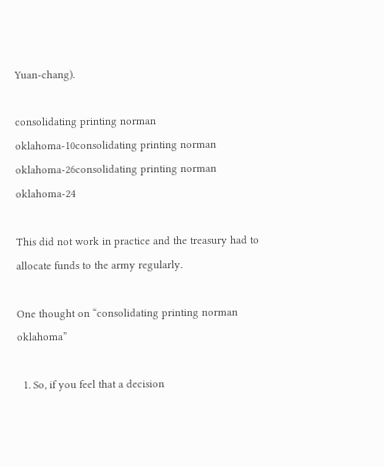Yuan-chang).

consolidating printing norman oklahoma-10consolidating printing norman oklahoma-26consolidating printing norman oklahoma-24

This did not work in practice and the treasury had to allocate funds to the army regularly.

One thought on “consolidating printing norman oklahoma”

  1. So, if you feel that a decision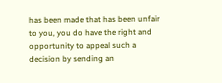has been made that has been unfair to you, you do have the right and opportunity to appeal such a decision by sending an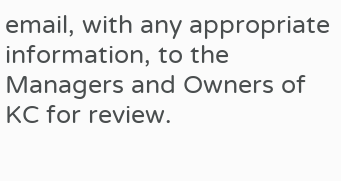email, with any appropriate information, to the Managers and Owners of KC for review.